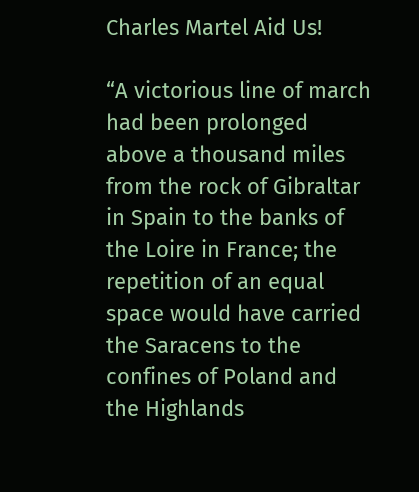Charles Martel Aid Us!

“A victorious line of march had been prolonged above a thousand miles from the rock of Gibraltar in Spain to the banks of the Loire in France; the repetition of an equal space would have carried the Saracens to the confines of Poland and the Highlands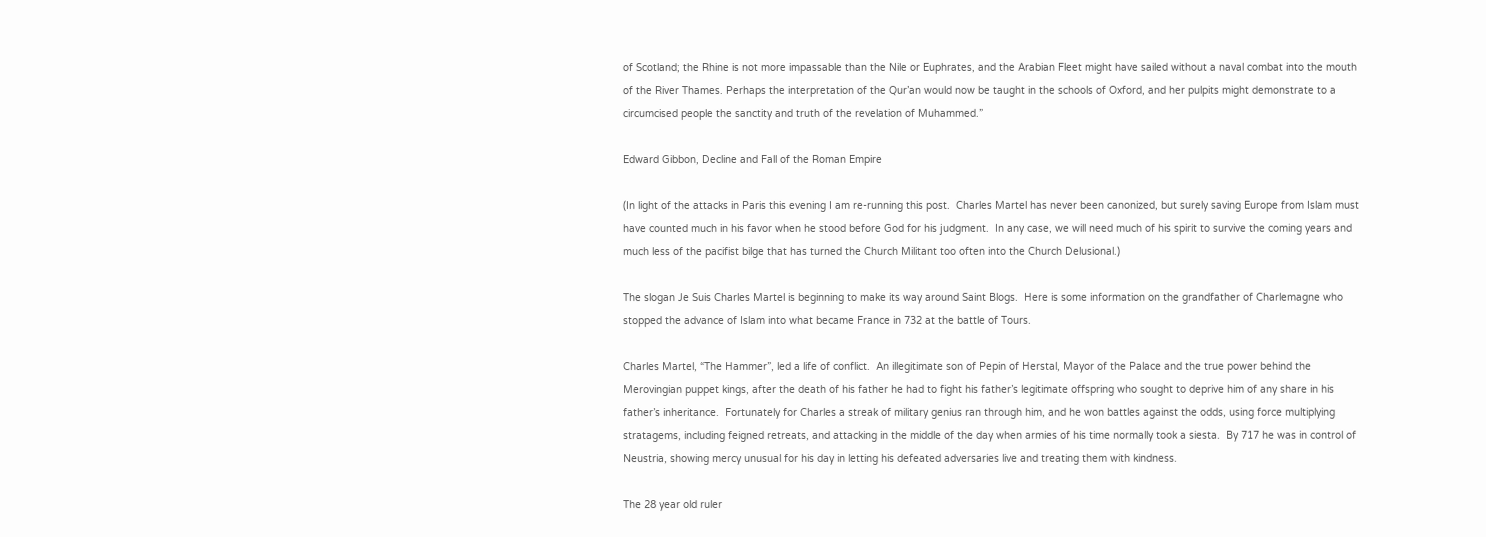of Scotland; the Rhine is not more impassable than the Nile or Euphrates, and the Arabian Fleet might have sailed without a naval combat into the mouth of the River Thames. Perhaps the interpretation of the Qur’an would now be taught in the schools of Oxford, and her pulpits might demonstrate to a circumcised people the sanctity and truth of the revelation of Muhammed.”

Edward Gibbon, Decline and Fall of the Roman Empire

(In light of the attacks in Paris this evening I am re-running this post.  Charles Martel has never been canonized, but surely saving Europe from Islam must have counted much in his favor when he stood before God for his judgment.  In any case, we will need much of his spirit to survive the coming years and much less of the pacifist bilge that has turned the Church Militant too often into the Church Delusional.)

The slogan Je Suis Charles Martel is beginning to make its way around Saint Blogs.  Here is some information on the grandfather of Charlemagne who stopped the advance of Islam into what became France in 732 at the battle of Tours.

Charles Martel, “The Hammer”, led a life of conflict.  An illegitimate son of Pepin of Herstal, Mayor of the Palace and the true power behind the Merovingian puppet kings, after the death of his father he had to fight his father’s legitimate offspring who sought to deprive him of any share in his father’s inheritance.  Fortunately for Charles a streak of military genius ran through him, and he won battles against the odds, using force multiplying stratagems, including feigned retreats, and attacking in the middle of the day when armies of his time normally took a siesta.  By 717 he was in control of Neustria, showing mercy unusual for his day in letting his defeated adversaries live and treating them with kindness.

The 28 year old ruler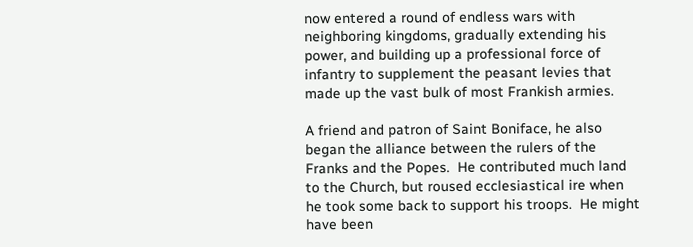now entered a round of endless wars with neighboring kingdoms, gradually extending his power, and building up a professional force of infantry to supplement the peasant levies that made up the vast bulk of most Frankish armies.

A friend and patron of Saint Boniface, he also began the alliance between the rulers of the Franks and the Popes.  He contributed much land to the Church, but roused ecclesiastical ire when he took some back to support his troops.  He might have been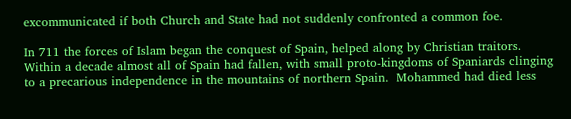excommunicated if both Church and State had not suddenly confronted a common foe.

In 711 the forces of Islam began the conquest of Spain, helped along by Christian traitors.  Within a decade almost all of Spain had fallen, with small proto-kingdoms of Spaniards clinging to a precarious independence in the mountains of northern Spain.  Mohammed had died less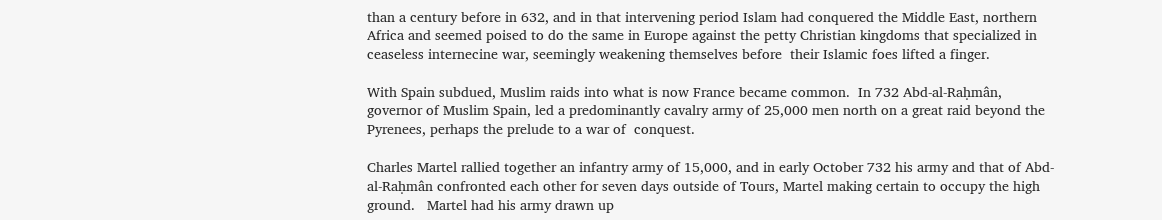than a century before in 632, and in that intervening period Islam had conquered the Middle East, northern Africa and seemed poised to do the same in Europe against the petty Christian kingdoms that specialized in ceaseless internecine war, seemingly weakening themselves before  their Islamic foes lifted a finger.

With Spain subdued, Muslim raids into what is now France became common.  In 732 Abd-al-Raḥmân, governor of Muslim Spain, led a predominantly cavalry army of 25,000 men north on a great raid beyond the Pyrenees, perhaps the prelude to a war of  conquest.

Charles Martel rallied together an infantry army of 15,000, and in early October 732 his army and that of Abd-al-Raḥmân confronted each other for seven days outside of Tours, Martel making certain to occupy the high ground.   Martel had his army drawn up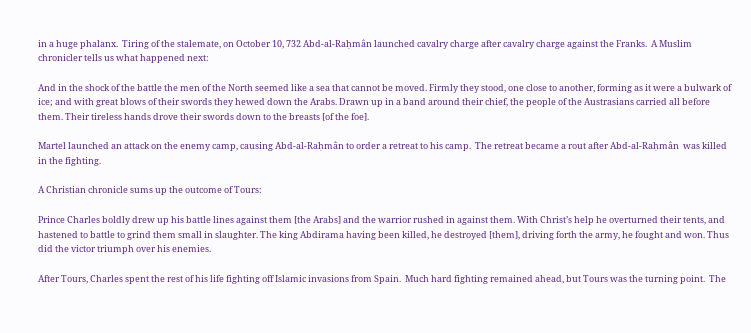in a huge phalanx.  Tiring of the stalemate, on October 10, 732 Abd-al-Raḥmân launched cavalry charge after cavalry charge against the Franks.  A Muslim chronicler tells us what happened next:

And in the shock of the battle the men of the North seemed like a sea that cannot be moved. Firmly they stood, one close to another, forming as it were a bulwark of ice; and with great blows of their swords they hewed down the Arabs. Drawn up in a band around their chief, the people of the Austrasians carried all before them. Their tireless hands drove their swords down to the breasts [of the foe].

Martel launched an attack on the enemy camp, causing Abd-al-Raḥmân to order a retreat to his camp.  The retreat became a rout after Abd-al-Raḥmân  was killed in the fighting.

A Christian chronicle sums up the outcome of Tours:

Prince Charles boldly drew up his battle lines against them [the Arabs] and the warrior rushed in against them. With Christ’s help he overturned their tents, and hastened to battle to grind them small in slaughter. The king Abdirama having been killed, he destroyed [them], driving forth the army, he fought and won. Thus did the victor triumph over his enemies.

After Tours, Charles spent the rest of his life fighting off Islamic invasions from Spain.  Much hard fighting remained ahead, but Tours was the turning point.  The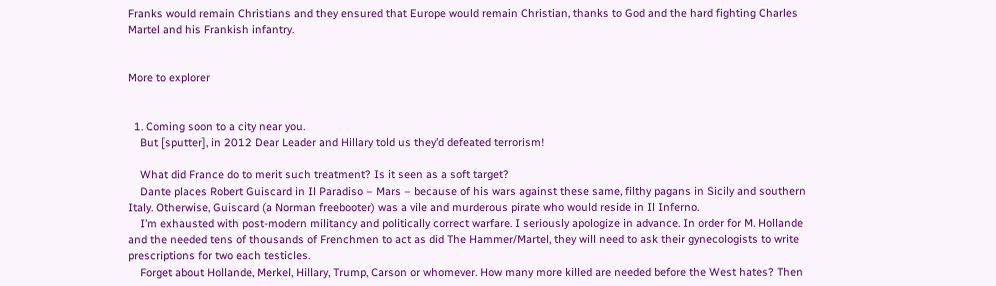Franks would remain Christians and they ensured that Europe would remain Christian, thanks to God and the hard fighting Charles Martel and his Frankish infantry.


More to explorer


  1. Coming soon to a city near you.
    But [sputter], in 2012 Dear Leader and Hillary told us they’d defeated terrorism!

    What did France do to merit such treatment? Is it seen as a soft target?
    Dante places Robert Guiscard in Il Paradiso – Mars – because of his wars against these same, filthy pagans in Sicily and southern Italy. Otherwise, Guiscard (a Norman freebooter) was a vile and murderous pirate who would reside in Il Inferno.
    I’m exhausted with post-modern militancy and politically correct warfare. I seriously apologize in advance. In order for M. Hollande and the needed tens of thousands of Frenchmen to act as did The Hammer/Martel, they will need to ask their gynecologists to write prescriptions for two each testicles.
    Forget about Hollande, Merkel, Hillary, Trump, Carson or whomever. How many more killed are needed before the West hates? Then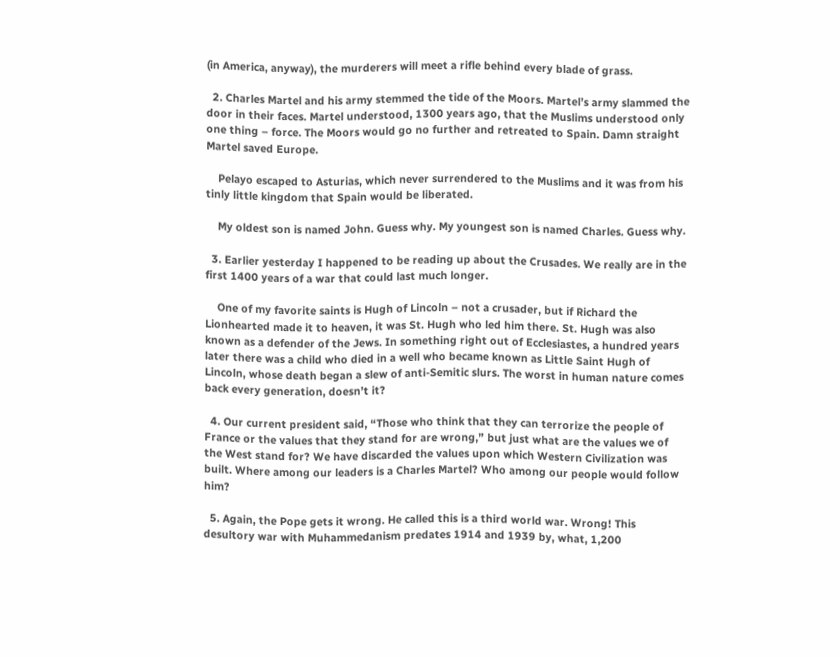(in America, anyway), the murderers will meet a rifle behind every blade of grass.

  2. Charles Martel and his army stemmed the tide of the Moors. Martel’s army slammed the door in their faces. Martel understood, 1300 years ago, that the Muslims understood only one thing – force. The Moors would go no further and retreated to Spain. Damn straight Martel saved Europe.

    Pelayo escaped to Asturias, which never surrendered to the Muslims and it was from his tinly little kingdom that Spain would be liberated.

    My oldest son is named John. Guess why. My youngest son is named Charles. Guess why.

  3. Earlier yesterday I happened to be reading up about the Crusades. We really are in the first 1400 years of a war that could last much longer.

    One of my favorite saints is Hugh of Lincoln – not a crusader, but if Richard the Lionhearted made it to heaven, it was St. Hugh who led him there. St. Hugh was also known as a defender of the Jews. In something right out of Ecclesiastes, a hundred years later there was a child who died in a well who became known as Little Saint Hugh of Lincoln, whose death began a slew of anti-Semitic slurs. The worst in human nature comes back every generation, doesn’t it?

  4. Our current president said, “Those who think that they can terrorize the people of France or the values that they stand for are wrong,” but just what are the values we of the West stand for? We have discarded the values upon which Western Civilization was built. Where among our leaders is a Charles Martel? Who among our people would follow him?

  5. Again, the Pope gets it wrong. He called this is a third world war. Wrong! This desultory war with Muhammedanism predates 1914 and 1939 by, what, 1,200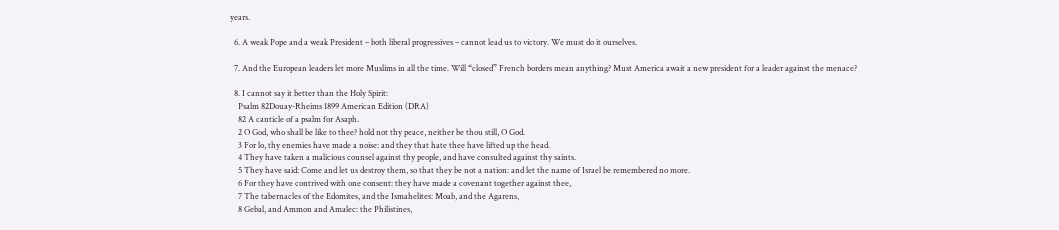years.

  6. A weak Pope and a weak President – both liberal progressives – cannot lead us to victory. We must do it ourselves.

  7. And the European leaders let more Muslims in all the time. Will “closed” French borders mean anything? Must America await a new president for a leader against the menace?

  8. I cannot say it better than the Holy Spirit:
    Psalm 82Douay-Rheims 1899 American Edition (DRA)
    82 A canticle of a psalm for Asaph.
    2 O God, who shall be like to thee? hold not thy peace, neither be thou still, O God.
    3 For lo, thy enemies have made a noise: and they that hate thee have lifted up the head.
    4 They have taken a malicious counsel against thy people, and have consulted against thy saints.
    5 They have said: Come and let us destroy them, so that they be not a nation: and let the name of Israel be remembered no more.
    6 For they have contrived with one consent: they have made a covenant together against thee,
    7 The tabernacles of the Edomites, and the Ismahelites: Moab, and the Agarens,
    8 Gebal, and Ammon and Amalec: the Philistines,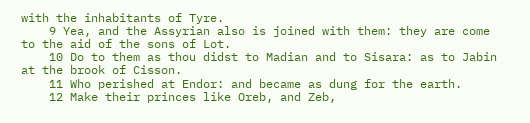with the inhabitants of Tyre.
    9 Yea, and the Assyrian also is joined with them: they are come to the aid of the sons of Lot.
    10 Do to them as thou didst to Madian and to Sisara: as to Jabin at the brook of Cisson.
    11 Who perished at Endor: and became as dung for the earth.
    12 Make their princes like Oreb, and Zeb,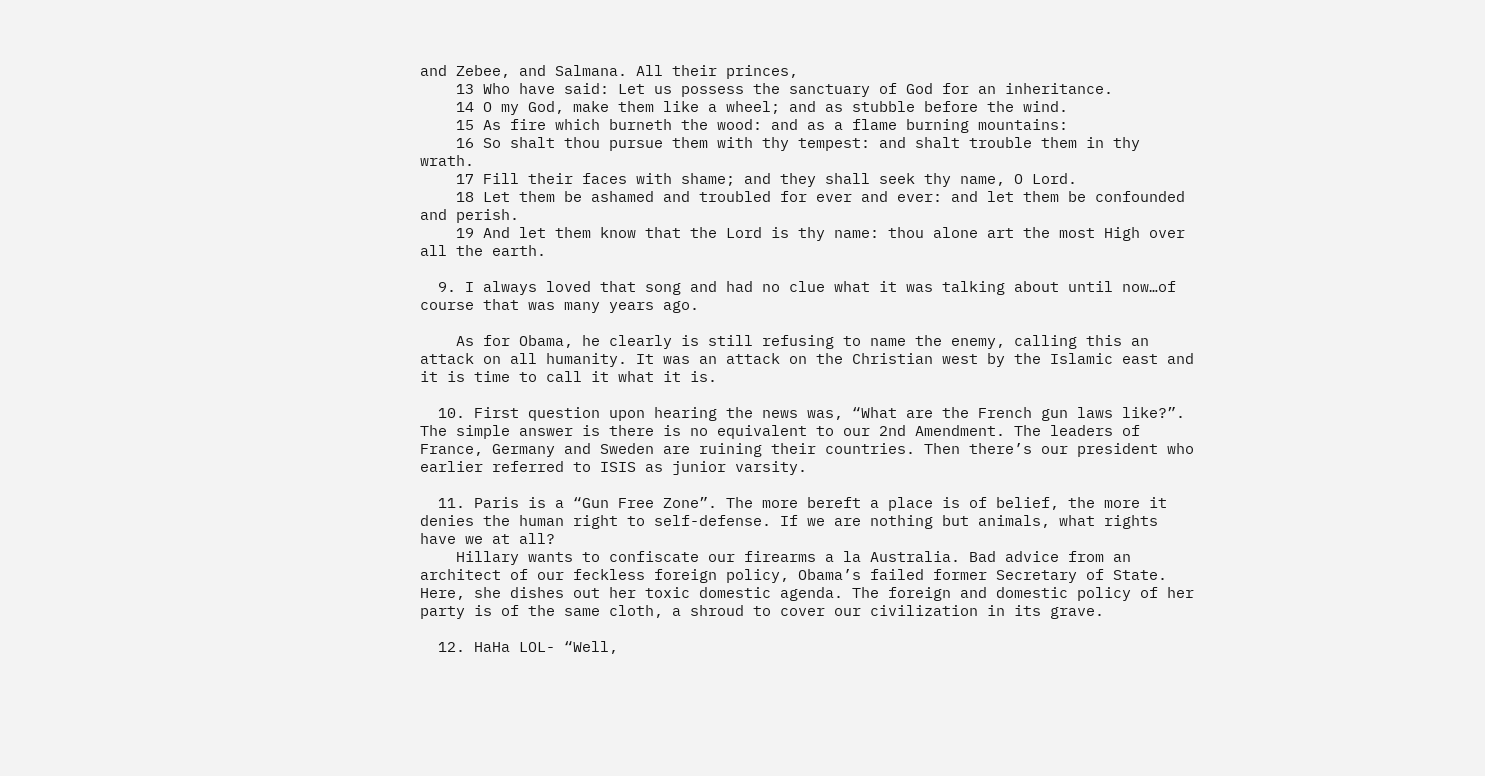and Zebee, and Salmana. All their princes,
    13 Who have said: Let us possess the sanctuary of God for an inheritance.
    14 O my God, make them like a wheel; and as stubble before the wind.
    15 As fire which burneth the wood: and as a flame burning mountains:
    16 So shalt thou pursue them with thy tempest: and shalt trouble them in thy wrath.
    17 Fill their faces with shame; and they shall seek thy name, O Lord.
    18 Let them be ashamed and troubled for ever and ever: and let them be confounded and perish.
    19 And let them know that the Lord is thy name: thou alone art the most High over all the earth.

  9. I always loved that song and had no clue what it was talking about until now…of course that was many years ago.

    As for Obama, he clearly is still refusing to name the enemy, calling this an attack on all humanity. It was an attack on the Christian west by the Islamic east and it is time to call it what it is.

  10. First question upon hearing the news was, “What are the French gun laws like?”. The simple answer is there is no equivalent to our 2nd Amendment. The leaders of France, Germany and Sweden are ruining their countries. Then there’s our president who earlier referred to ISIS as junior varsity.

  11. Paris is a “Gun Free Zone”. The more bereft a place is of belief, the more it denies the human right to self-defense. If we are nothing but animals, what rights have we at all?
    Hillary wants to confiscate our firearms a la Australia. Bad advice from an architect of our feckless foreign policy, Obama’s failed former Secretary of State. Here, she dishes out her toxic domestic agenda. The foreign and domestic policy of her party is of the same cloth, a shroud to cover our civilization in its grave.

  12. HaHa LOL- “Well,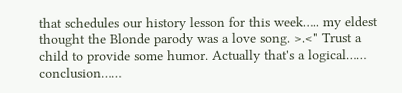that schedules our history lesson for this week….. my eldest thought the Blonde parody was a love song. >.<" Trust a child to provide some humor. Actually that's a logical…… conclusion……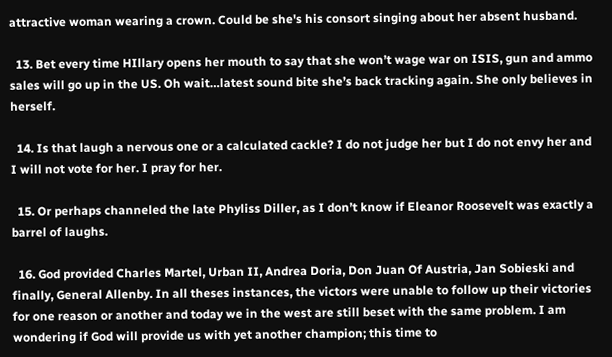attractive woman wearing a crown. Could be she's his consort singing about her absent husband.

  13. Bet every time HIllary opens her mouth to say that she won’t wage war on ISIS, gun and ammo sales will go up in the US. Oh wait…latest sound bite she’s back tracking again. She only believes in herself.

  14. Is that laugh a nervous one or a calculated cackle? I do not judge her but I do not envy her and I will not vote for her. I pray for her.

  15. Or perhaps channeled the late Phyliss Diller, as I don’t know if Eleanor Roosevelt was exactly a barrel of laughs.

  16. God provided Charles Martel, Urban II, Andrea Doria, Don Juan Of Austria, Jan Sobieski and finally, General Allenby. In all theses instances, the victors were unable to follow up their victories for one reason or another and today we in the west are still beset with the same problem. I am wondering if God will provide us with yet another champion; this time to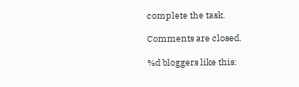complete the task.

Comments are closed.

%d bloggers like this: